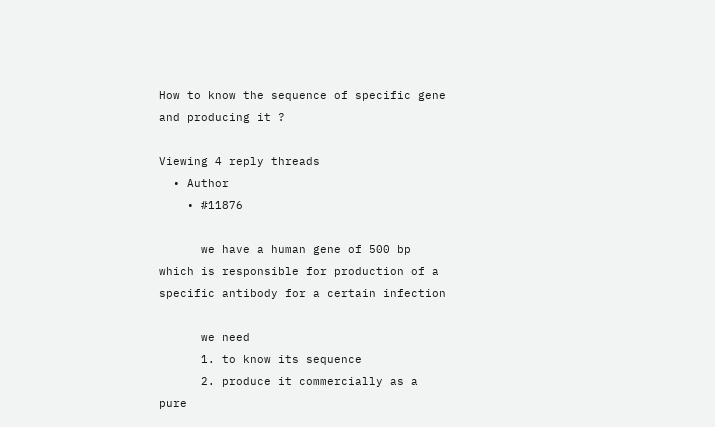How to know the sequence of specific gene and producing it ?

Viewing 4 reply threads
  • Author
    • #11876

      we have a human gene of 500 bp which is responsible for production of a specific antibody for a certain infection

      we need
      1. to know its sequence
      2. produce it commercially as a pure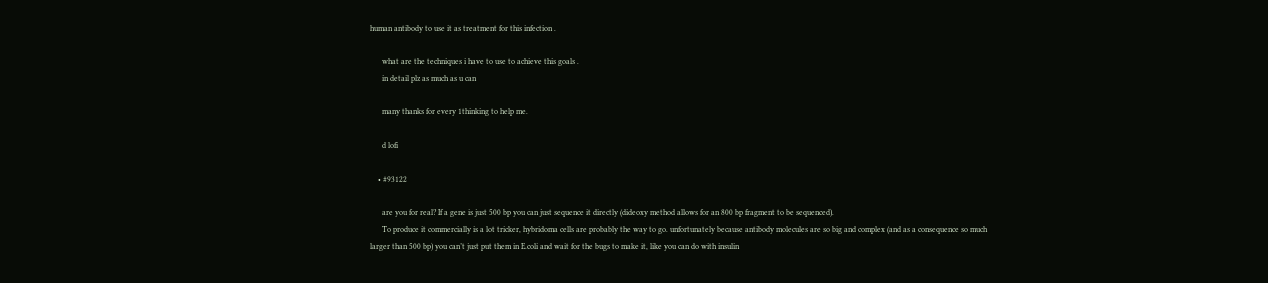human antibody to use it as treatment for this infection .

      what are the techniques i have to use to achieve this goals .
      in detail plz as much as u can

      many thanks for every 1thinking to help me.

      d lofi

    • #93122

      are you for real? If a gene is just 500 bp you can just sequence it directly (dideoxy method allows for an 800 bp fragment to be sequenced).
      To produce it commercially is a lot tricker, hybridoma cells are probably the way to go. unfortunately because antibody molecules are so big and complex (and as a consequence so much larger than 500 bp) you can’t just put them in E.coli and wait for the bugs to make it, like you can do with insulin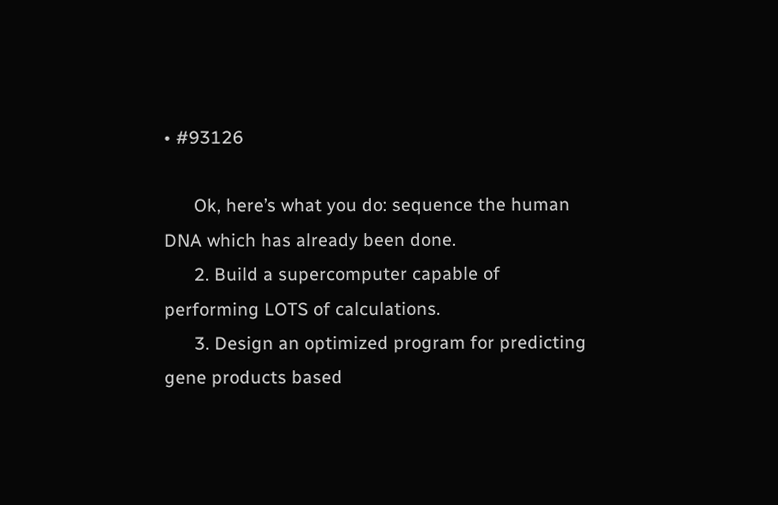• #93126

      Ok, here’s what you do: sequence the human DNA which has already been done.
      2. Build a supercomputer capable of performing LOTS of calculations.
      3. Design an optimized program for predicting gene products based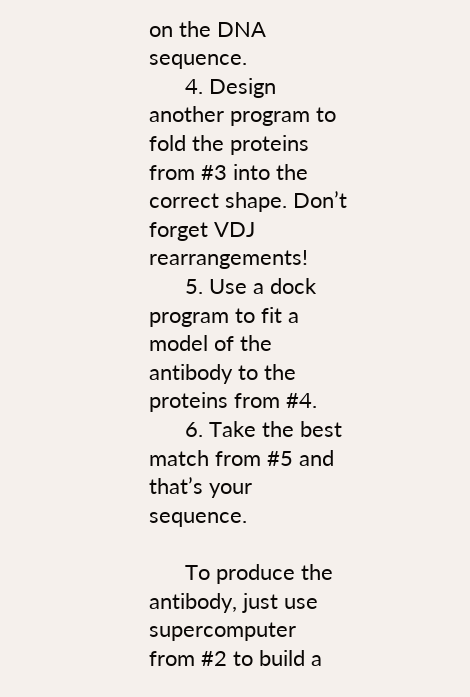on the DNA sequence.
      4. Design another program to fold the proteins from #3 into the correct shape. Don’t forget VDJ rearrangements!
      5. Use a dock program to fit a model of the antibody to the proteins from #4.
      6. Take the best match from #5 and that’s your sequence.

      To produce the antibody, just use supercomputer from #2 to build a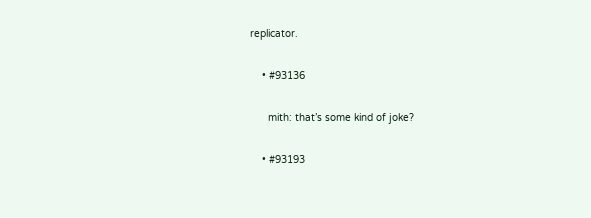replicator.

    • #93136

      mith: that’s some kind of joke?

    • #93193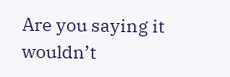Are you saying it wouldn’t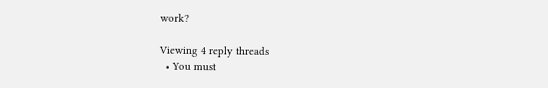work?

Viewing 4 reply threads
  • You must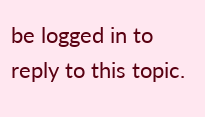be logged in to reply to this topic.